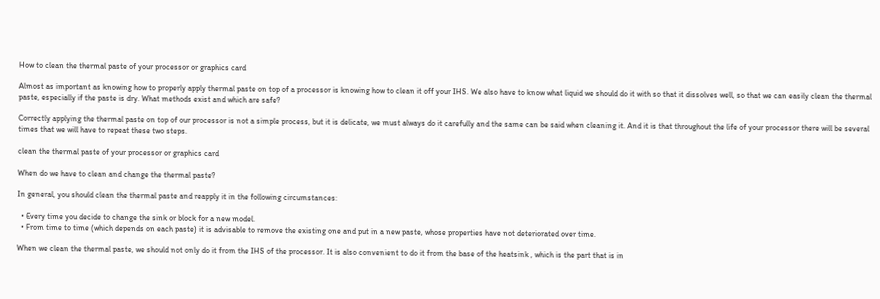How to clean the thermal paste of your processor or graphics card

Almost as important as knowing how to properly apply thermal paste on top of a processor is knowing how to clean it off your IHS. We also have to know what liquid we should do it with so that it dissolves well, so that we can easily clean the thermal paste, especially if the paste is dry. What methods exist and which are safe?

Correctly applying the thermal paste on top of our processor is not a simple process, but it is delicate, we must always do it carefully and the same can be said when cleaning it. And it is that throughout the life of your processor there will be several times that we will have to repeat these two steps.

clean the thermal paste of your processor or graphics card

When do we have to clean and change the thermal paste?

In general, you should clean the thermal paste and reapply it in the following circumstances:

  • Every time you decide to change the sink or block for a new model.
  • From time to time (which depends on each paste) it is advisable to remove the existing one and put in a new paste, whose properties have not deteriorated over time.

When we clean the thermal paste, we should not only do it from the IHS of the processor. It is also convenient to do it from the base of the heatsink , which is the part that is in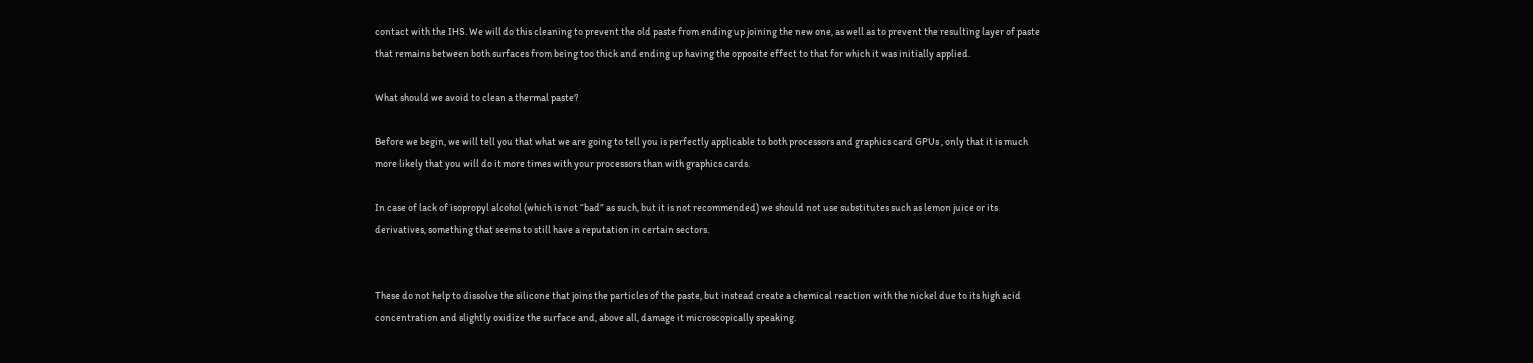contact with the IHS. We will do this cleaning to prevent the old paste from ending up joining the new one, as well as to prevent the resulting layer of paste that remains between both surfaces from being too thick and ending up having the opposite effect to that for which it was initially applied.

What should we avoid to clean a thermal paste?

Before we begin, we will tell you that what we are going to tell you is perfectly applicable to both processors and graphics card GPUs , only that it is much more likely that you will do it more times with your processors than with graphics cards.

In case of lack of isopropyl alcohol (which is not “bad” as such, but it is not recommended) we should not use substitutes such as lemon juice or its derivatives, something that seems to still have a reputation in certain sectors.


These do not help to dissolve the silicone that joins the particles of the paste, but instead create a chemical reaction with the nickel due to its high acid concentration and slightly oxidize the surface and, above all, damage it microscopically speaking.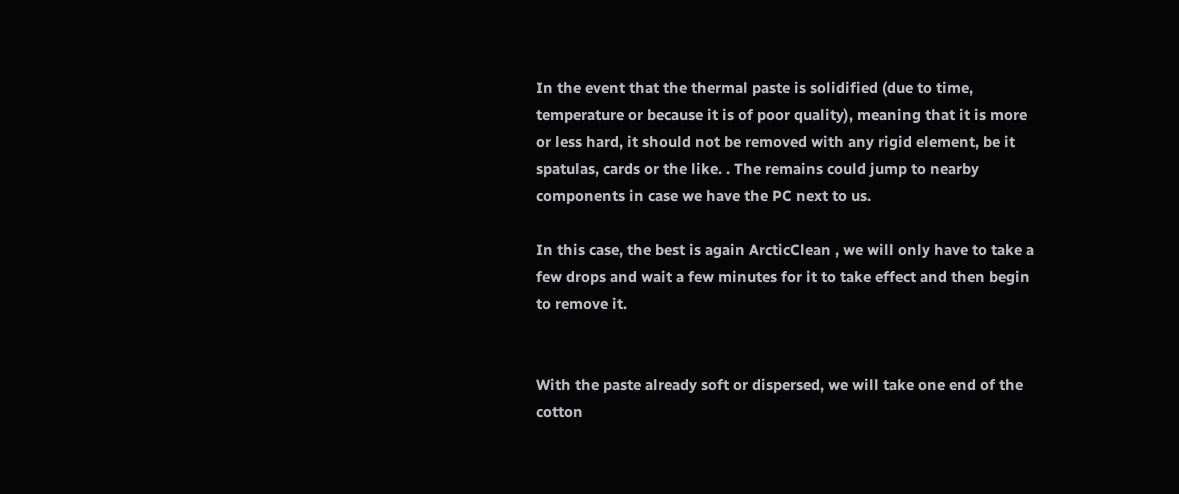In the event that the thermal paste is solidified (due to time, temperature or because it is of poor quality), meaning that it is more or less hard, it should not be removed with any rigid element, be it spatulas, cards or the like. . The remains could jump to nearby components in case we have the PC next to us.

In this case, the best is again ArcticClean , we will only have to take a few drops and wait a few minutes for it to take effect and then begin to remove it.


With the paste already soft or dispersed, we will take one end of the cotton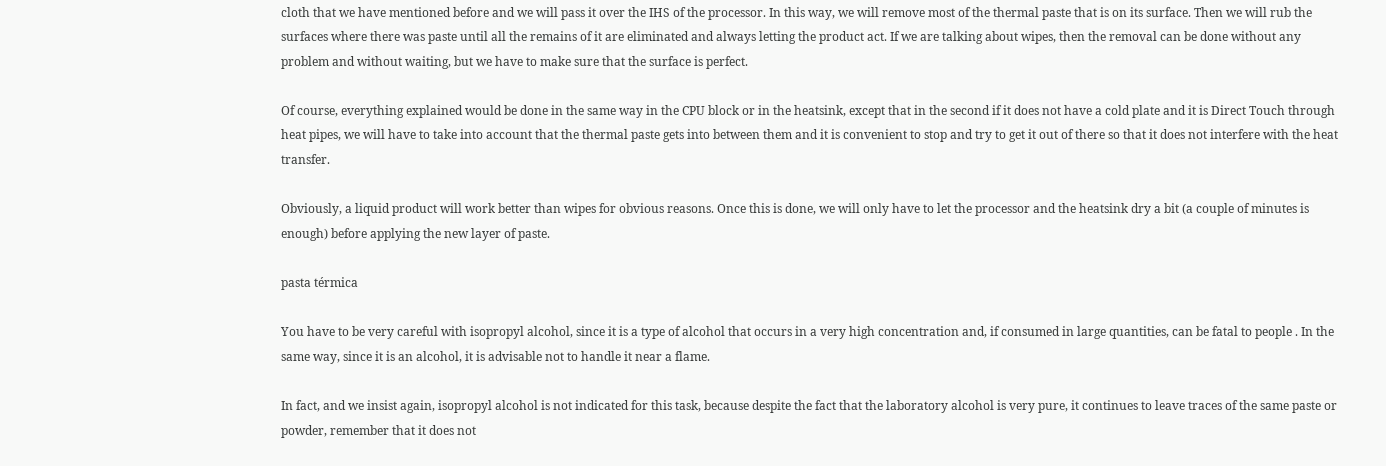cloth that we have mentioned before and we will pass it over the IHS of the processor. In this way, we will remove most of the thermal paste that is on its surface. Then we will rub the surfaces where there was paste until all the remains of it are eliminated and always letting the product act. If we are talking about wipes, then the removal can be done without any problem and without waiting, but we have to make sure that the surface is perfect.

Of course, everything explained would be done in the same way in the CPU block or in the heatsink, except that in the second if it does not have a cold plate and it is Direct Touch through heat pipes, we will have to take into account that the thermal paste gets into between them and it is convenient to stop and try to get it out of there so that it does not interfere with the heat transfer.

Obviously, a liquid product will work better than wipes for obvious reasons. Once this is done, we will only have to let the processor and the heatsink dry a bit (a couple of minutes is enough) before applying the new layer of paste.

pasta térmica

You have to be very careful with isopropyl alcohol, since it is a type of alcohol that occurs in a very high concentration and, if consumed in large quantities, can be fatal to people . In the same way, since it is an alcohol, it is advisable not to handle it near a flame.

In fact, and we insist again, isopropyl alcohol is not indicated for this task, because despite the fact that the laboratory alcohol is very pure, it continues to leave traces of the same paste or powder, remember that it does not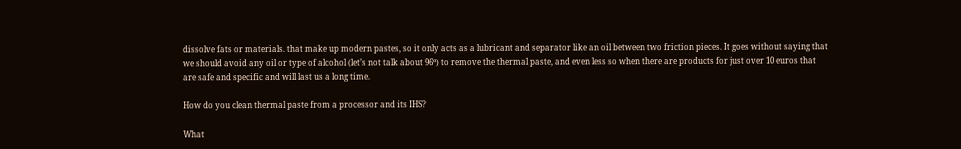dissolve fats or materials. that make up modern pastes, so it only acts as a lubricant and separator like an oil between two friction pieces. It goes without saying that we should avoid any oil or type of alcohol (let’s not talk about 96º) to remove the thermal paste, and even less so when there are products for just over 10 euros that are safe and specific and will last us a long time.

How do you clean thermal paste from a processor and its IHS?

What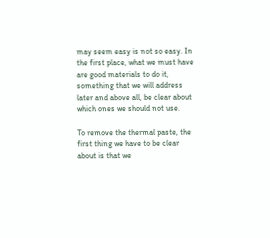may seem easy is not so easy. In the first place, what we must have are good materials to do it, something that we will address later and above all, be clear about which ones we should not use.

To remove the thermal paste, the first thing we have to be clear about is that we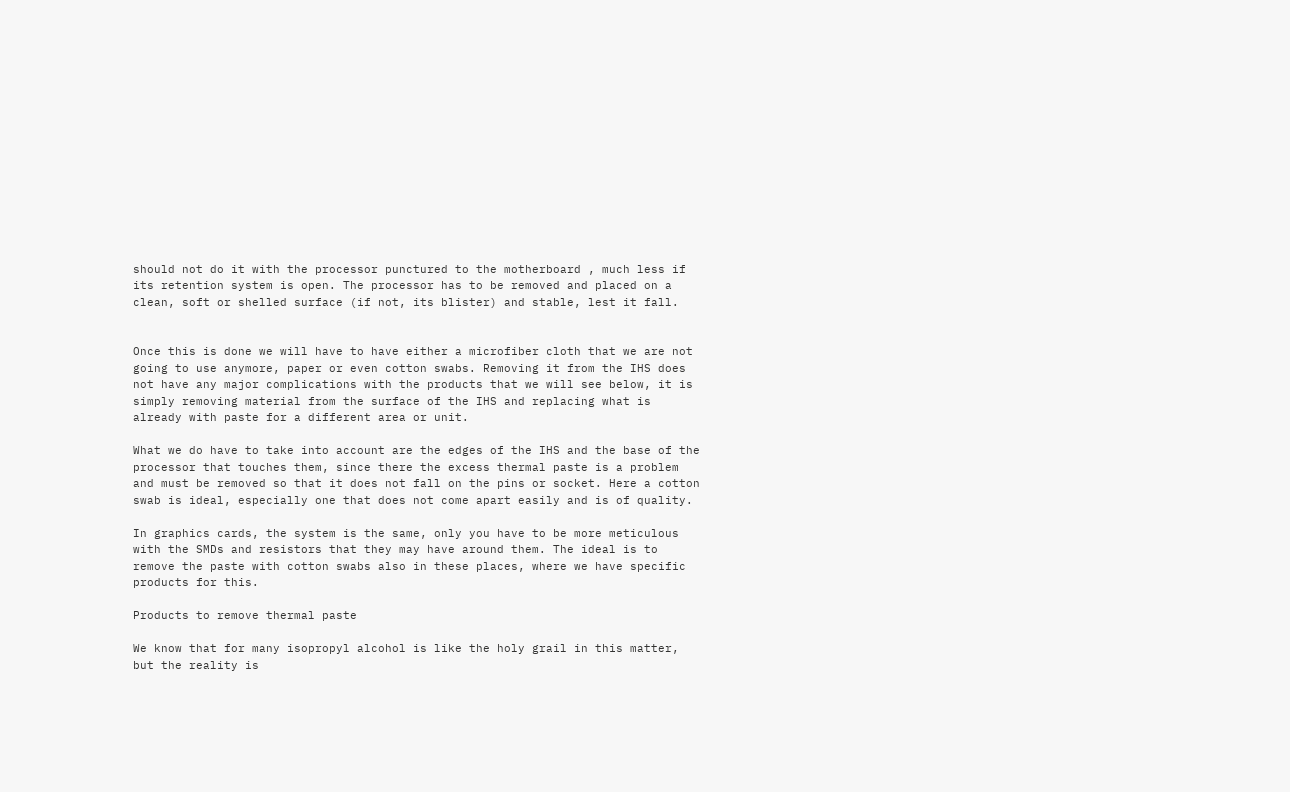should not do it with the processor punctured to the motherboard , much less if its retention system is open. The processor has to be removed and placed on a clean, soft or shelled surface (if not, its blister) and stable, lest it fall.


Once this is done we will have to have either a microfiber cloth that we are not going to use anymore, paper or even cotton swabs. Removing it from the IHS does not have any major complications with the products that we will see below, it is simply removing material from the surface of the IHS and replacing what is already with paste for a different area or unit.

What we do have to take into account are the edges of the IHS and the base of the processor that touches them, since there the excess thermal paste is a problem and must be removed so that it does not fall on the pins or socket. Here a cotton swab is ideal, especially one that does not come apart easily and is of quality.

In graphics cards, the system is the same, only you have to be more meticulous with the SMDs and resistors that they may have around them. The ideal is to remove the paste with cotton swabs also in these places, where we have specific products for this.

Products to remove thermal paste

We know that for many isopropyl alcohol is like the holy grail in this matter, but the reality is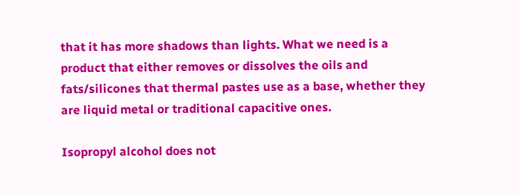that it has more shadows than lights. What we need is a product that either removes or dissolves the oils and fats/silicones that thermal pastes use as a base, whether they are liquid metal or traditional capacitive ones.

Isopropyl alcohol does not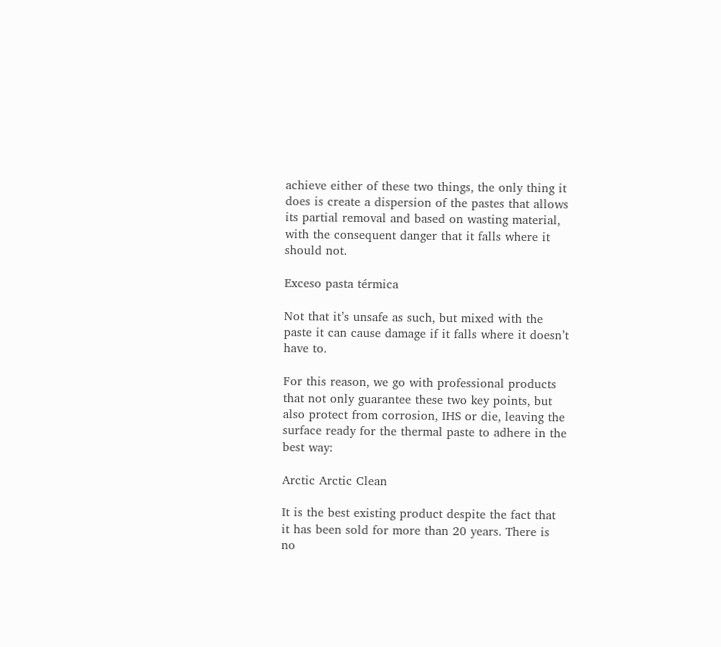achieve either of these two things, the only thing it does is create a dispersion of the pastes that allows its partial removal and based on wasting material, with the consequent danger that it falls where it should not.

Exceso pasta térmica

Not that it’s unsafe as such, but mixed with the paste it can cause damage if it falls where it doesn’t have to.

For this reason, we go with professional products that not only guarantee these two key points, but also protect from corrosion, IHS or die, leaving the surface ready for the thermal paste to adhere in the best way:

Arctic Arctic Clean

It is the best existing product despite the fact that it has been sold for more than 20 years. There is no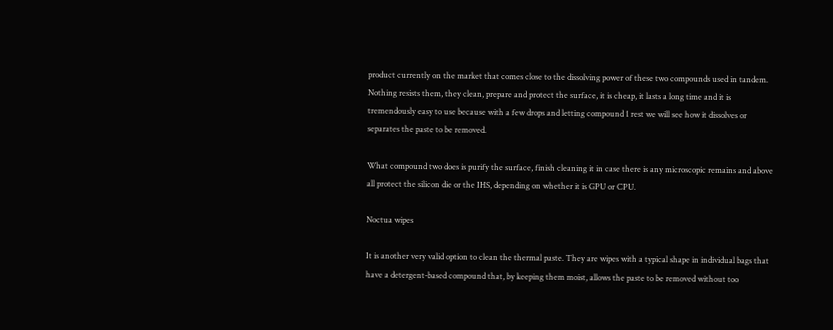product currently on the market that comes close to the dissolving power of these two compounds used in tandem. Nothing resists them, they clean, prepare and protect the surface, it is cheap, it lasts a long time and it is tremendously easy to use because with a few drops and letting compound 1 rest we will see how it dissolves or separates the paste to be removed.

What compound two does is purify the surface, finish cleaning it in case there is any microscopic remains and above all protect the silicon die or the IHS, depending on whether it is GPU or CPU.

Noctua wipes

It is another very valid option to clean the thermal paste. They are wipes with a typical shape in individual bags that have a detergent-based compound that, by keeping them moist, allows the paste to be removed without too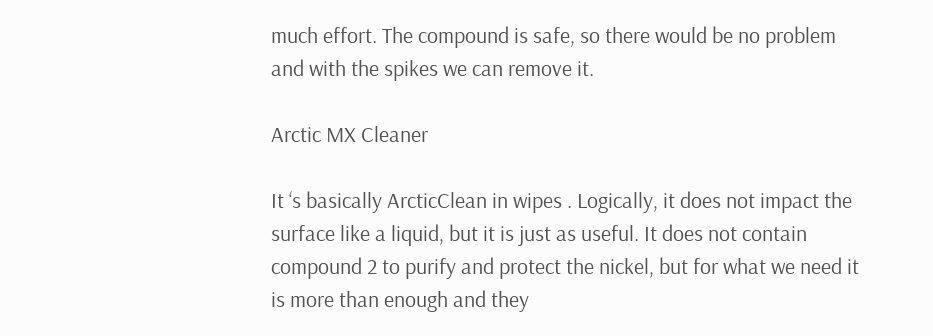much effort. The compound is safe, so there would be no problem and with the spikes we can remove it.

Arctic MX Cleaner

It ‘s basically ArcticClean in wipes . Logically, it does not impact the surface like a liquid, but it is just as useful. It does not contain compound 2 to purify and protect the nickel, but for what we need it is more than enough and they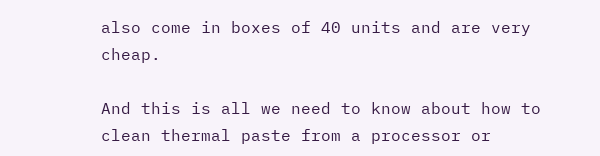also come in boxes of 40 units and are very cheap.

And this is all we need to know about how to clean thermal paste from a processor or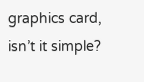graphics card, isn’t it simple?